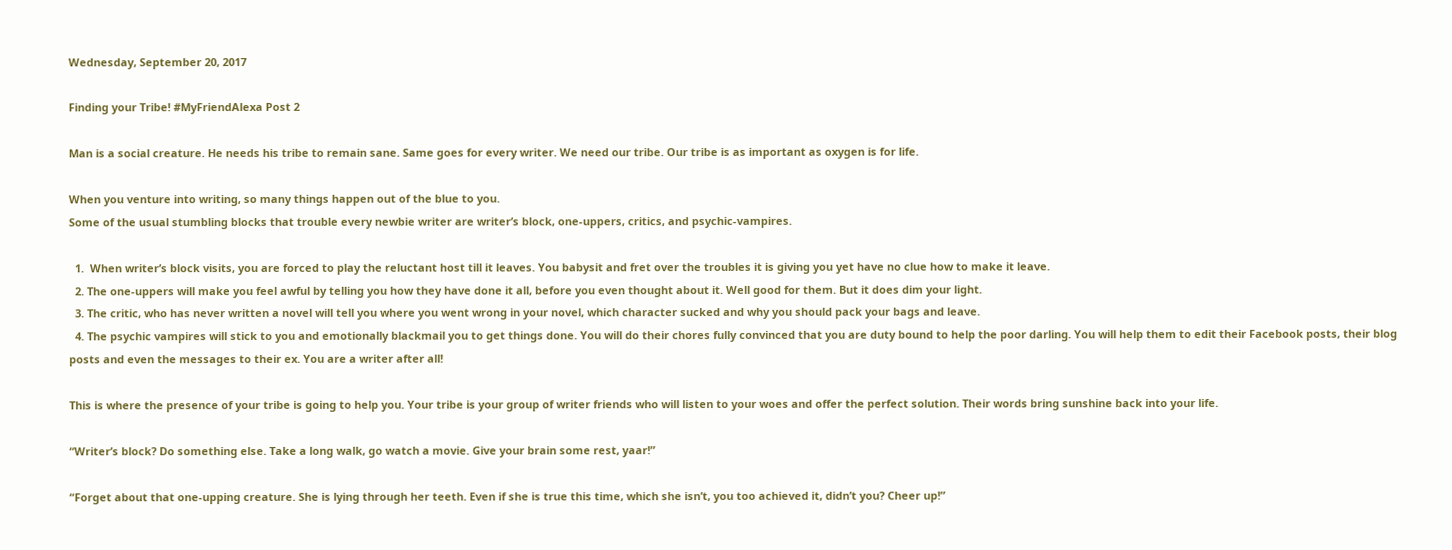Wednesday, September 20, 2017

Finding your Tribe! #MyFriendAlexa Post 2

Man is a social creature. He needs his tribe to remain sane. Same goes for every writer. We need our tribe. Our tribe is as important as oxygen is for life.

When you venture into writing, so many things happen out of the blue to you.
Some of the usual stumbling blocks that trouble every newbie writer are writer’s block, one-uppers, critics, and psychic-vampires.

  1.  When writer’s block visits, you are forced to play the reluctant host till it leaves. You babysit and fret over the troubles it is giving you yet have no clue how to make it leave.
  2. The one-uppers will make you feel awful by telling you how they have done it all, before you even thought about it. Well good for them. But it does dim your light.
  3. The critic, who has never written a novel will tell you where you went wrong in your novel, which character sucked and why you should pack your bags and leave.
  4. The psychic vampires will stick to you and emotionally blackmail you to get things done. You will do their chores fully convinced that you are duty bound to help the poor darling. You will help them to edit their Facebook posts, their blog posts and even the messages to their ex. You are a writer after all!

This is where the presence of your tribe is going to help you. Your tribe is your group of writer friends who will listen to your woes and offer the perfect solution. Their words bring sunshine back into your life.

“Writer’s block? Do something else. Take a long walk, go watch a movie. Give your brain some rest, yaar!”

“Forget about that one-upping creature. She is lying through her teeth. Even if she is true this time, which she isn’t, you too achieved it, didn’t you? Cheer up!”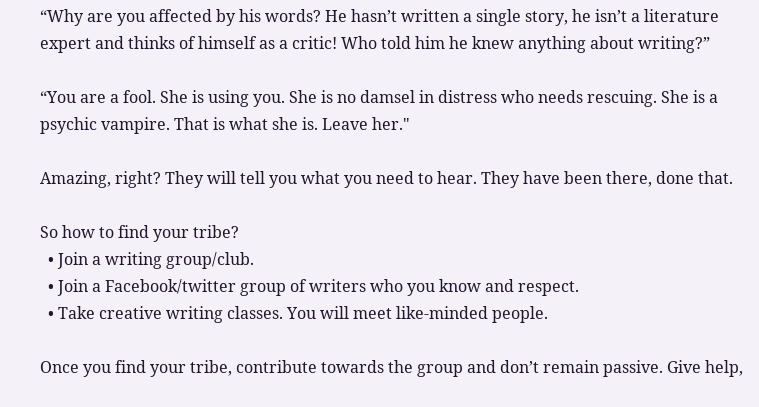“Why are you affected by his words? He hasn’t written a single story, he isn’t a literature expert and thinks of himself as a critic! Who told him he knew anything about writing?”

“You are a fool. She is using you. She is no damsel in distress who needs rescuing. She is a psychic vampire. That is what she is. Leave her."

Amazing, right? They will tell you what you need to hear. They have been there, done that.

So how to find your tribe?
  • Join a writing group/club.
  • Join a Facebook/twitter group of writers who you know and respect.
  • Take creative writing classes. You will meet like-minded people.

Once you find your tribe, contribute towards the group and don’t remain passive. Give help,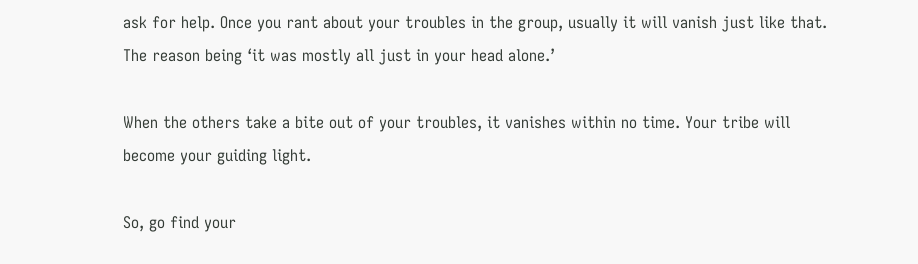ask for help. Once you rant about your troubles in the group, usually it will vanish just like that. The reason being ‘it was mostly all just in your head alone.’

When the others take a bite out of your troubles, it vanishes within no time. Your tribe will become your guiding light.

So, go find your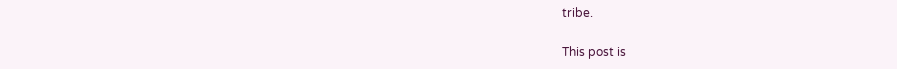tribe.

This post is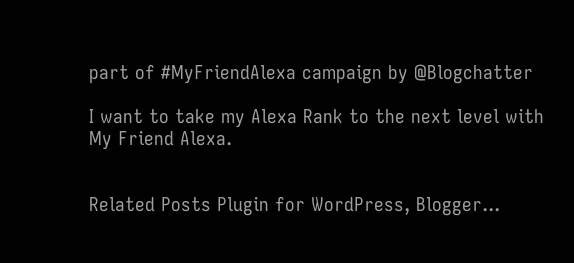part of #MyFriendAlexa campaign by @Blogchatter

I want to take my Alexa Rank to the next level with My Friend Alexa.


Related Posts Plugin for WordPress, Blogger...